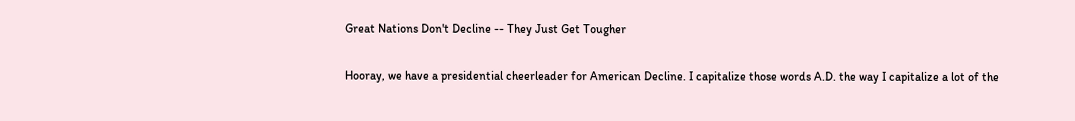Great Nations Don't Decline -- They Just Get Tougher

Hooray, we have a presidential cheerleader for American Decline. I capitalize those words A.D. the way I capitalize a lot of the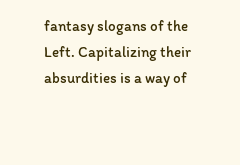fantasy slogans of the Left. Capitalizing their absurdities is a way of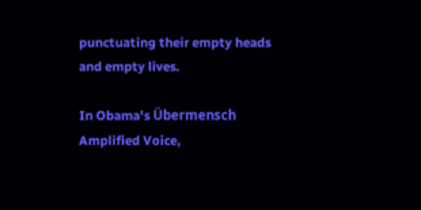punctuating their empty heads and empty lives.

In Obama's Übermensch Amplified Voice,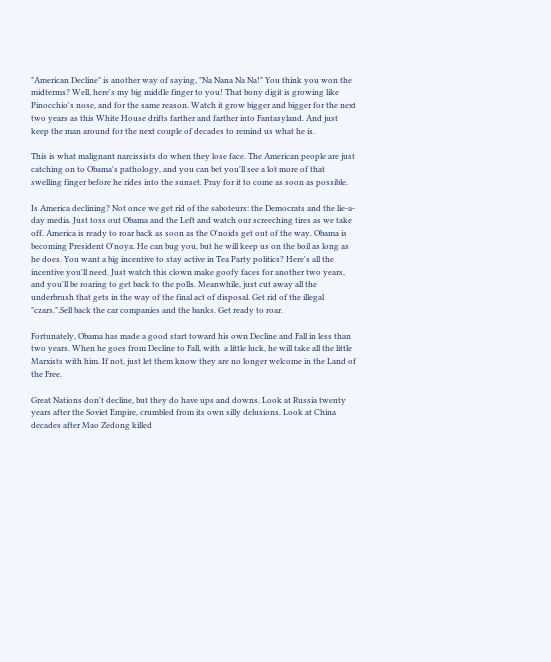"American Decline" is another way of saying, "Na Nana Na Na!" You think you won the midterms? Well, here's my big middle finger to you! That bony digit is growing like Pinocchio's nose, and for the same reason. Watch it grow bigger and bigger for the next two years as this White House drifts farther and farther into Fantasyland. And just keep the man around for the next couple of decades to remind us what he is.

This is what malignant narcissists do when they lose face. The American people are just catching on to Obama's pathology, and you can bet you'll see a lot more of that swelling finger before he rides into the sunset. Pray for it to come as soon as possible.

Is America declining? Not once we get rid of the saboteurs: the Democrats and the lie-a-day media. Just toss out Obama and the Left and watch our screeching tires as we take off. America is ready to roar back as soon as the O'noids get out of the way. Obama is becoming President O'noya. He can bug you, but he will keep us on the boil as long as he does. You want a big incentive to stay active in Tea Party politics? Here's all the incentive you'll need. Just watch this clown make goofy faces for another two years, and you'll be roaring to get back to the polls. Meanwhile, just cut away all the underbrush that gets in the way of the final act of disposal. Get rid of the illegal "czars.".Sell back the car companies and the banks. Get ready to roar.

Fortunately, Obama has made a good start toward his own Decline and Fall in less than two years. When he goes from Decline to Fall, with  a little luck, he will take all the little Marxists with him. If not, just let them know they are no longer welcome in the Land of the Free.

Great Nations don't decline, but they do have ups and downs. Look at Russia twenty years after the Soviet Empire, crumbled from its own silly delusions. Look at China decades after Mao Zedong killed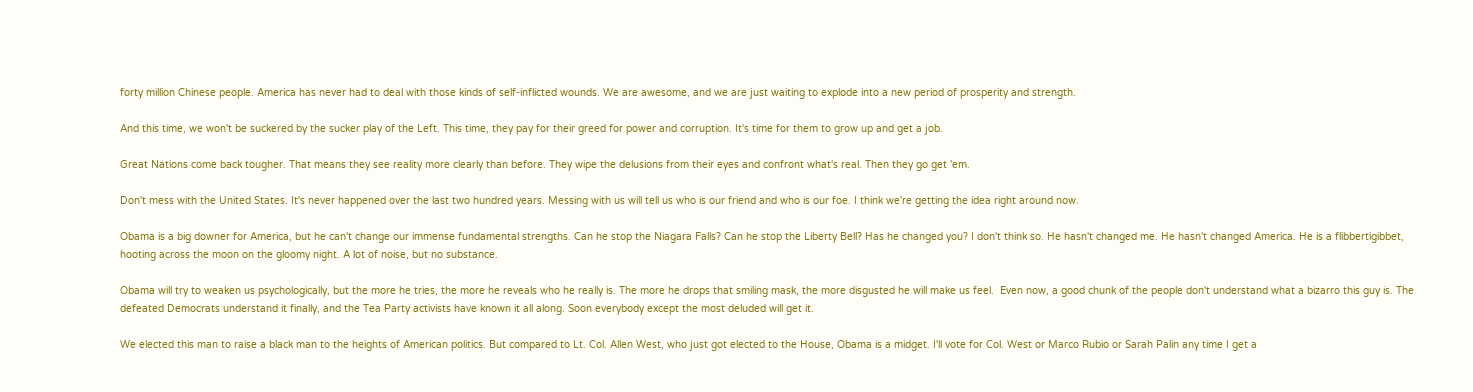forty million Chinese people. America has never had to deal with those kinds of self-inflicted wounds. We are awesome, and we are just waiting to explode into a new period of prosperity and strength.

And this time, we won't be suckered by the sucker play of the Left. This time, they pay for their greed for power and corruption. It's time for them to grow up and get a job.

Great Nations come back tougher. That means they see reality more clearly than before. They wipe the delusions from their eyes and confront what's real. Then they go get 'em.

Don't mess with the United States. It's never happened over the last two hundred years. Messing with us will tell us who is our friend and who is our foe. I think we're getting the idea right around now.

Obama is a big downer for America, but he can't change our immense fundamental strengths. Can he stop the Niagara Falls? Can he stop the Liberty Bell? Has he changed you? I don't think so. He hasn't changed me. He hasn't changed America. He is a flibbertigibbet, hooting across the moon on the gloomy night. A lot of noise, but no substance.

Obama will try to weaken us psychologically, but the more he tries, the more he reveals who he really is. The more he drops that smiling mask, the more disgusted he will make us feel.  Even now, a good chunk of the people don't understand what a bizarro this guy is. The defeated Democrats understand it finally, and the Tea Party activists have known it all along. Soon everybody except the most deluded will get it.

We elected this man to raise a black man to the heights of American politics. But compared to Lt. Col. Allen West, who just got elected to the House, Obama is a midget. I'll vote for Col. West or Marco Rubio or Sarah Palin any time I get a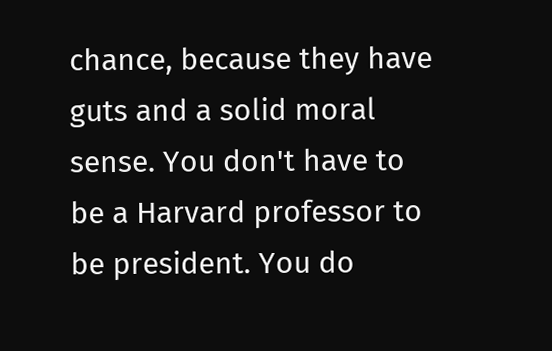chance, because they have guts and a solid moral sense. You don't have to be a Harvard professor to be president. You do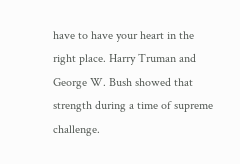have to have your heart in the right place. Harry Truman and George W. Bush showed that strength during a time of supreme challenge.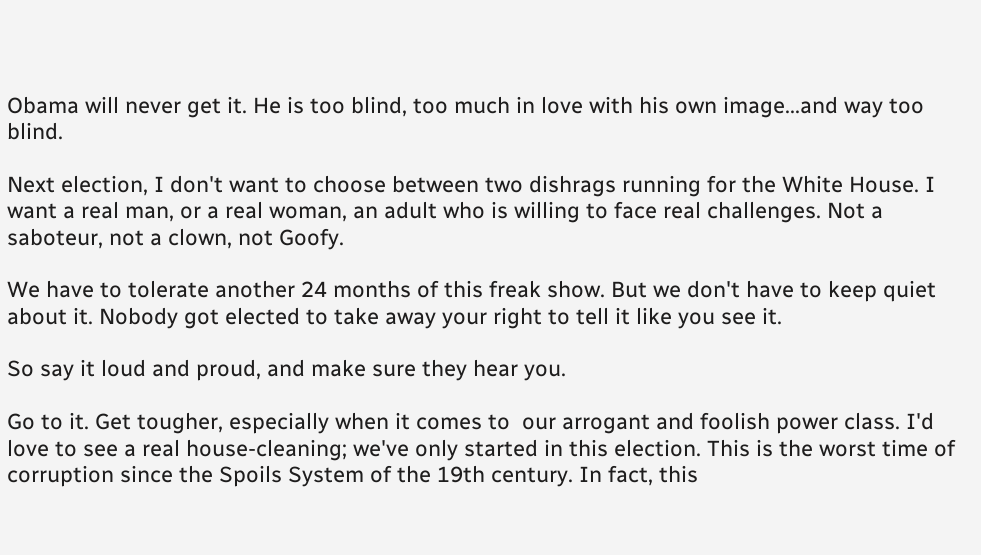Obama will never get it. He is too blind, too much in love with his own image...and way too blind.

Next election, I don't want to choose between two dishrags running for the White House. I want a real man, or a real woman, an adult who is willing to face real challenges. Not a saboteur, not a clown, not Goofy.

We have to tolerate another 24 months of this freak show. But we don't have to keep quiet about it. Nobody got elected to take away your right to tell it like you see it.

So say it loud and proud, and make sure they hear you.

Go to it. Get tougher, especially when it comes to  our arrogant and foolish power class. I'd love to see a real house-cleaning; we've only started in this election. This is the worst time of corruption since the Spoils System of the 19th century. In fact, this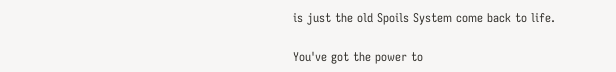is just the old Spoils System come back to life.

You've got the power to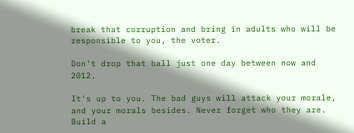break that corruption and bring in adults who will be responsible to you, the voter.

Don't drop that ball just one day between now and 2012.

It's up to you. The bad guys will attack your morale, and your morals besides. Never forget who they are. Build a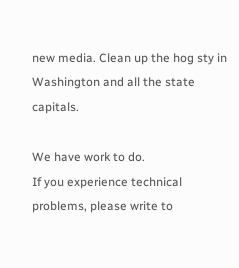new media. Clean up the hog sty in Washington and all the state capitals.

We have work to do.
If you experience technical problems, please write to